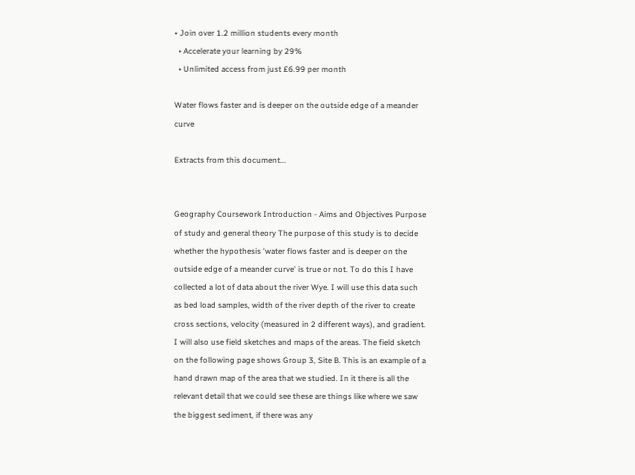• Join over 1.2 million students every month
  • Accelerate your learning by 29%
  • Unlimited access from just £6.99 per month

Water flows faster and is deeper on the outside edge of a meander curve

Extracts from this document...


Geography Coursework Introduction - Aims and Objectives Purpose of study and general theory The purpose of this study is to decide whether the hypothesis 'water flows faster and is deeper on the outside edge of a meander curve' is true or not. To do this I have collected a lot of data about the river Wye. I will use this data such as bed load samples, width of the river depth of the river to create cross sections, velocity (measured in 2 different ways), and gradient. I will also use field sketches and maps of the areas. The field sketch on the following page shows Group 3, Site B. This is an example of a hand drawn map of the area that we studied. In it there is all the relevant detail that we could see these are things like where we saw the biggest sediment, if there was any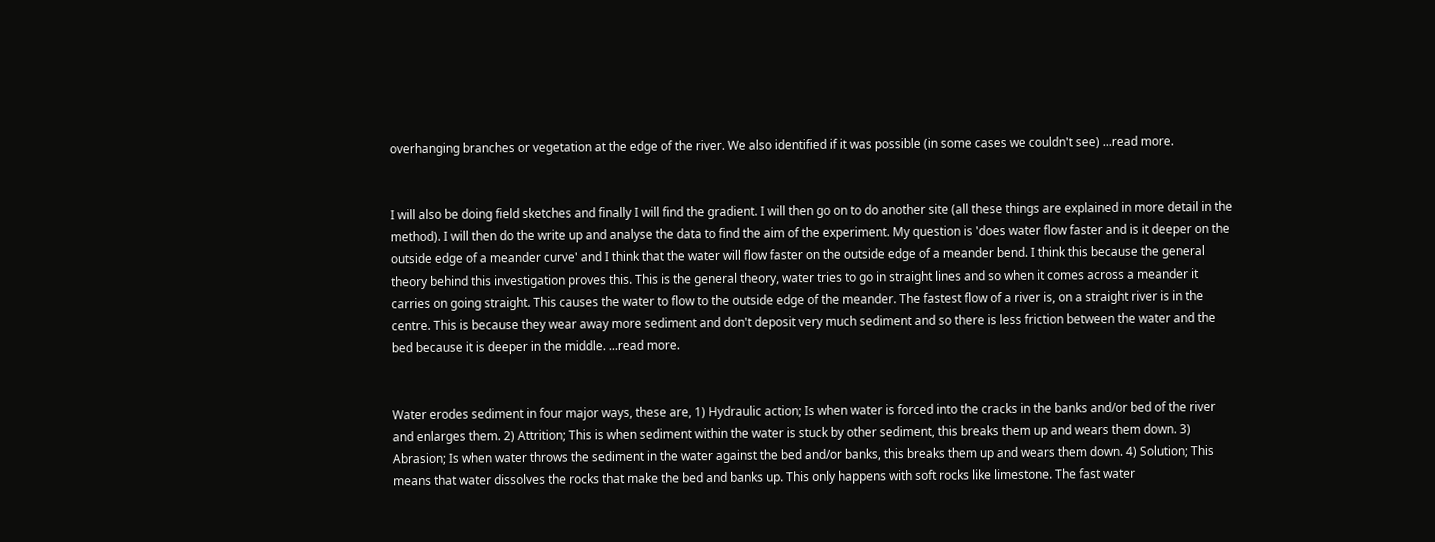overhanging branches or vegetation at the edge of the river. We also identified if it was possible (in some cases we couldn't see) ...read more.


I will also be doing field sketches and finally I will find the gradient. I will then go on to do another site (all these things are explained in more detail in the method). I will then do the write up and analyse the data to find the aim of the experiment. My question is 'does water flow faster and is it deeper on the outside edge of a meander curve' and I think that the water will flow faster on the outside edge of a meander bend. I think this because the general theory behind this investigation proves this. This is the general theory, water tries to go in straight lines and so when it comes across a meander it carries on going straight. This causes the water to flow to the outside edge of the meander. The fastest flow of a river is, on a straight river is in the centre. This is because they wear away more sediment and don't deposit very much sediment and so there is less friction between the water and the bed because it is deeper in the middle. ...read more.


Water erodes sediment in four major ways, these are, 1) Hydraulic action; Is when water is forced into the cracks in the banks and/or bed of the river and enlarges them. 2) Attrition; This is when sediment within the water is stuck by other sediment, this breaks them up and wears them down. 3) Abrasion; Is when water throws the sediment in the water against the bed and/or banks, this breaks them up and wears them down. 4) Solution; This means that water dissolves the rocks that make the bed and banks up. This only happens with soft rocks like limestone. The fast water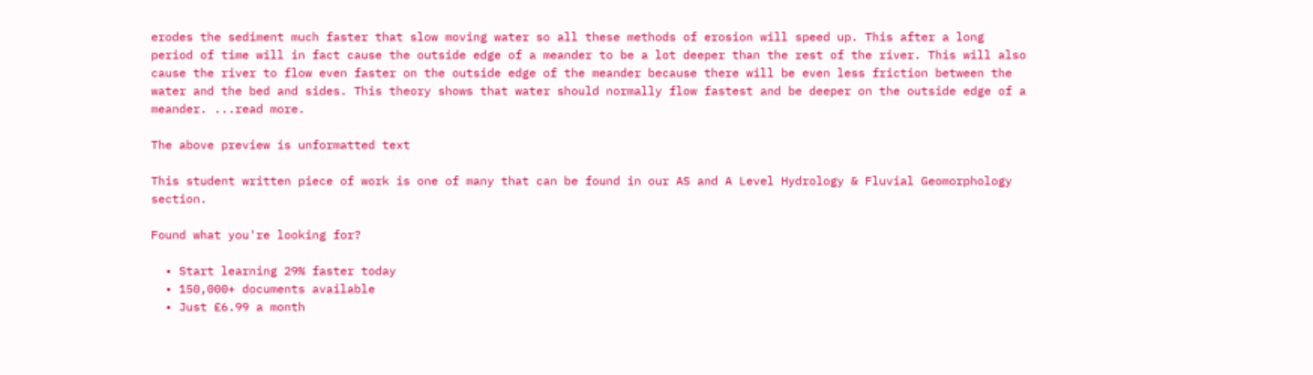erodes the sediment much faster that slow moving water so all these methods of erosion will speed up. This after a long period of time will in fact cause the outside edge of a meander to be a lot deeper than the rest of the river. This will also cause the river to flow even faster on the outside edge of the meander because there will be even less friction between the water and the bed and sides. This theory shows that water should normally flow fastest and be deeper on the outside edge of a meander. ...read more.

The above preview is unformatted text

This student written piece of work is one of many that can be found in our AS and A Level Hydrology & Fluvial Geomorphology section.

Found what you're looking for?

  • Start learning 29% faster today
  • 150,000+ documents available
  • Just £6.99 a month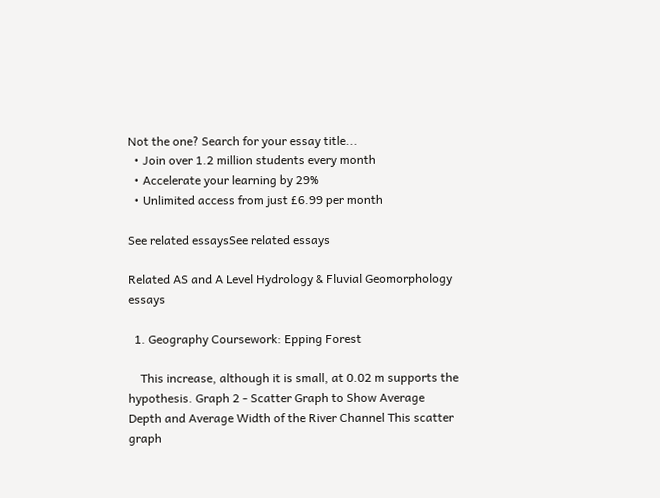Not the one? Search for your essay title...
  • Join over 1.2 million students every month
  • Accelerate your learning by 29%
  • Unlimited access from just £6.99 per month

See related essaysSee related essays

Related AS and A Level Hydrology & Fluvial Geomorphology essays

  1. Geography Coursework: Epping Forest

    This increase, although it is small, at 0.02 m supports the hypothesis. Graph 2 - Scatter Graph to Show Average Depth and Average Width of the River Channel This scatter graph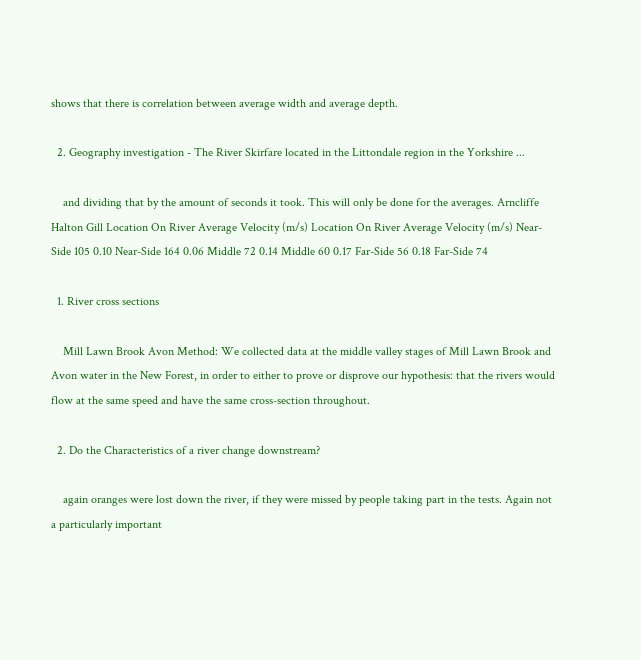shows that there is correlation between average width and average depth.

  2. Geography investigation - The River Skirfare located in the Littondale region in the Yorkshire ...

    and dividing that by the amount of seconds it took. This will only be done for the averages. Arncliffe Halton Gill Location On River Average Velocity (m/s) Location On River Average Velocity (m/s) Near-Side 105 0.10 Near-Side 164 0.06 Middle 72 0.14 Middle 60 0.17 Far-Side 56 0.18 Far-Side 74

  1. River cross sections

    Mill Lawn Brook Avon Method: We collected data at the middle valley stages of Mill Lawn Brook and Avon water in the New Forest, in order to either to prove or disprove our hypothesis: that the rivers would flow at the same speed and have the same cross-section throughout.

  2. Do the Characteristics of a river change downstream?

    again oranges were lost down the river, if they were missed by people taking part in the tests. Again not a particularly important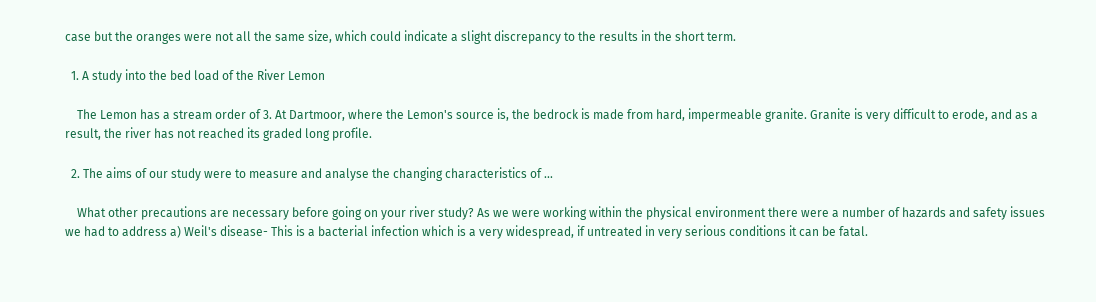case but the oranges were not all the same size, which could indicate a slight discrepancy to the results in the short term.

  1. A study into the bed load of the River Lemon

    The Lemon has a stream order of 3. At Dartmoor, where the Lemon's source is, the bedrock is made from hard, impermeable granite. Granite is very difficult to erode, and as a result, the river has not reached its graded long profile.

  2. The aims of our study were to measure and analyse the changing characteristics of ...

    What other precautions are necessary before going on your river study? As we were working within the physical environment there were a number of hazards and safety issues we had to address a) Weil's disease- This is a bacterial infection which is a very widespread, if untreated in very serious conditions it can be fatal.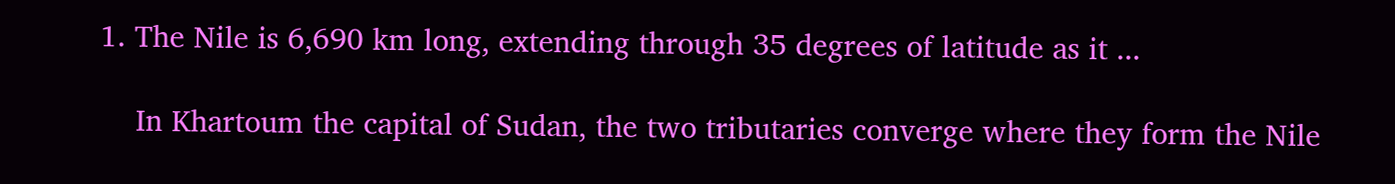1. The Nile is 6,690 km long, extending through 35 degrees of latitude as it ...

    In Khartoum the capital of Sudan, the two tributaries converge where they form the Nile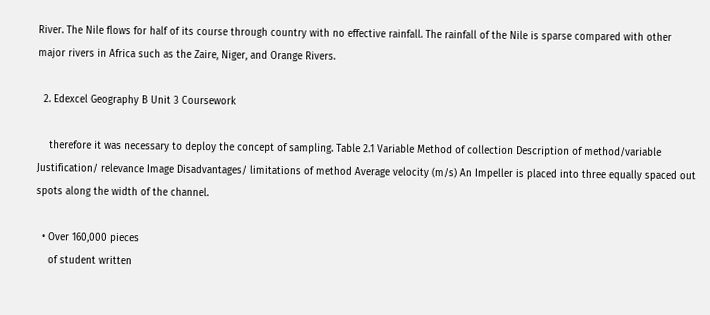River. The Nile flows for half of its course through country with no effective rainfall. The rainfall of the Nile is sparse compared with other major rivers in Africa such as the Zaire, Niger, and Orange Rivers.

  2. Edexcel Geography B Unit 3 Coursework

    therefore it was necessary to deploy the concept of sampling. Table 2.1 Variable Method of collection Description of method/variable Justification/ relevance Image Disadvantages/ limitations of method Average velocity (m/s) An Impeller is placed into three equally spaced out spots along the width of the channel.

  • Over 160,000 pieces
    of student written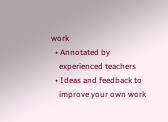work
  • Annotated by
    experienced teachers
  • Ideas and feedback to
    improve your own work